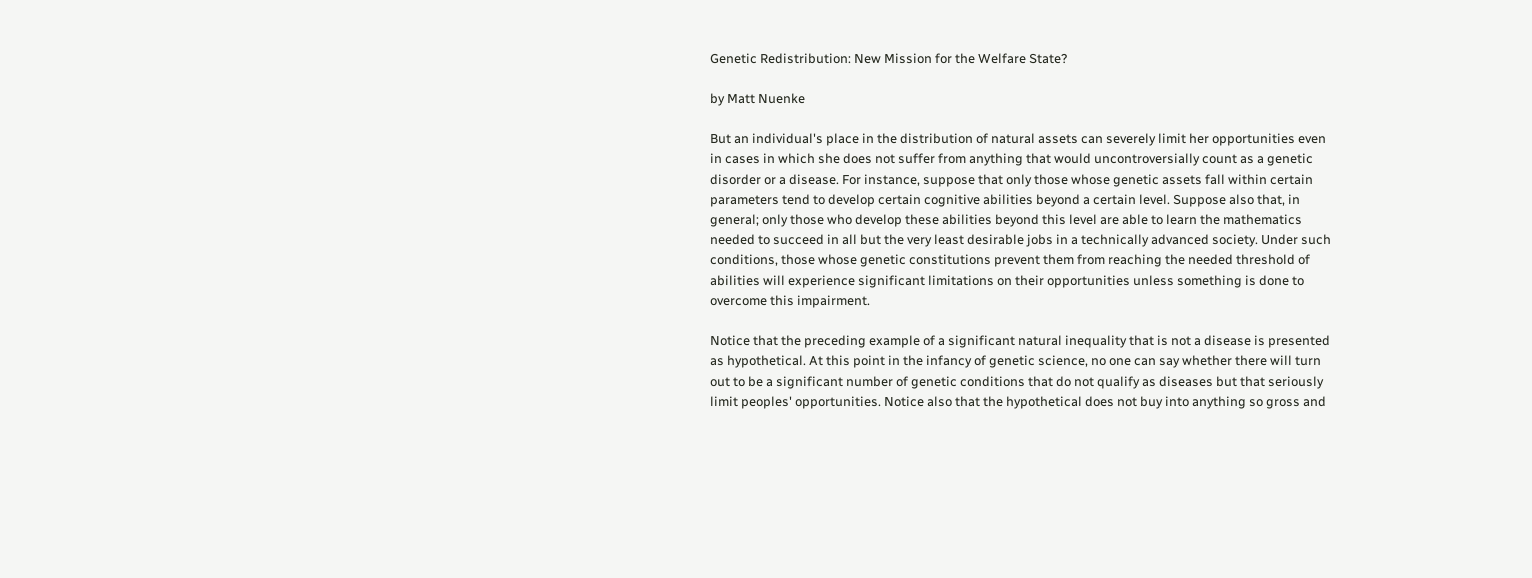Genetic Redistribution: New Mission for the Welfare State?

by Matt Nuenke

But an individual's place in the distribution of natural assets can severely limit her opportunities even in cases in which she does not suffer from anything that would uncontroversially count as a genetic disorder or a disease. For instance, suppose that only those whose genetic assets fall within certain parameters tend to develop certain cognitive abilities beyond a certain level. Suppose also that, in general; only those who develop these abilities beyond this level are able to learn the mathematics needed to succeed in all but the very least desirable jobs in a technically advanced society. Under such conditions, those whose genetic constitutions prevent them from reaching the needed threshold of abilities will experience significant limitations on their opportunities unless something is done to overcome this impairment.

Notice that the preceding example of a significant natural inequality that is not a disease is presented as hypothetical. At this point in the infancy of genetic science, no one can say whether there will turn out to be a significant number of genetic conditions that do not qualify as diseases but that seriously limit peoples' opportunities. Notice also that the hypothetical does not buy into anything so gross and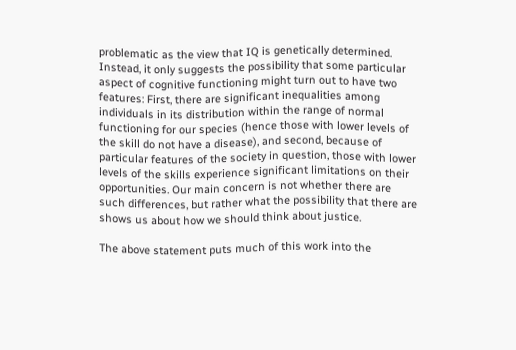problematic as the view that IQ is genetically determined. Instead, it only suggests the possibility that some particular aspect of cognitive functioning might turn out to have two features: First, there are significant inequalities among individuals in its distribution within the range of normal functioning for our species (hence those with lower levels of the skill do not have a disease), and second, because of particular features of the society in question, those with lower levels of the skills experience significant limitations on their opportunities. Our main concern is not whether there are such differences, but rather what the possibility that there are shows us about how we should think about justice.

The above statement puts much of this work into the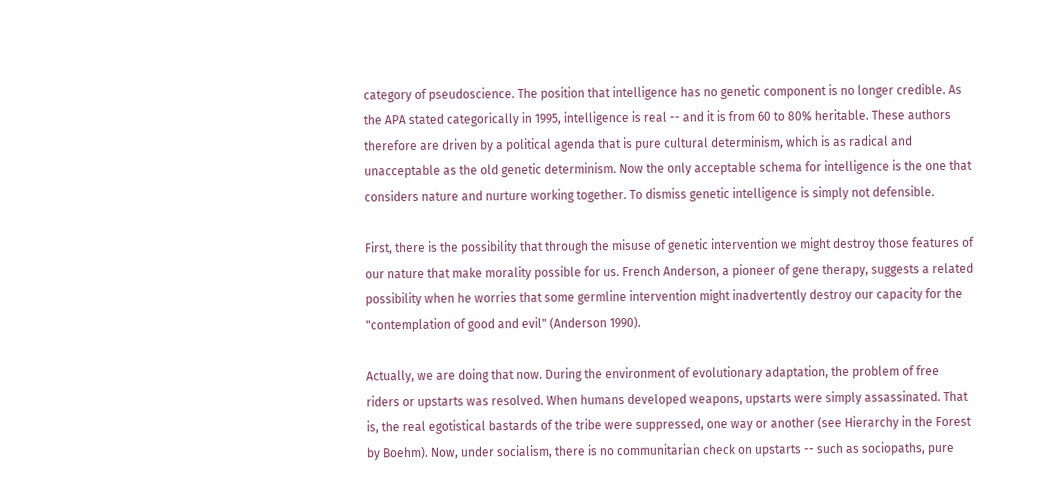category of pseudoscience. The position that intelligence has no genetic component is no longer credible. As the APA stated categorically in 1995, intelligence is real -- and it is from 60 to 80% heritable. These authors therefore are driven by a political agenda that is pure cultural determinism, which is as radical and unacceptable as the old genetic determinism. Now the only acceptable schema for intelligence is the one that considers nature and nurture working together. To dismiss genetic intelligence is simply not defensible.

First, there is the possibility that through the misuse of genetic intervention we might destroy those features of our nature that make morality possible for us. French Anderson, a pioneer of gene therapy, suggests a related possibility when he worries that some germline intervention might inadvertently destroy our capacity for the "contemplation of good and evil" (Anderson 1990).

Actually, we are doing that now. During the environment of evolutionary adaptation, the problem of free riders or upstarts was resolved. When humans developed weapons, upstarts were simply assassinated. That is, the real egotistical bastards of the tribe were suppressed, one way or another (see Hierarchy in the Forest by Boehm). Now, under socialism, there is no communitarian check on upstarts -- such as sociopaths, pure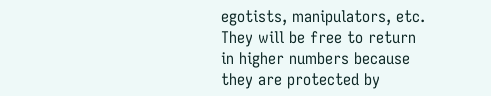egotists, manipulators, etc. They will be free to return in higher numbers because they are protected by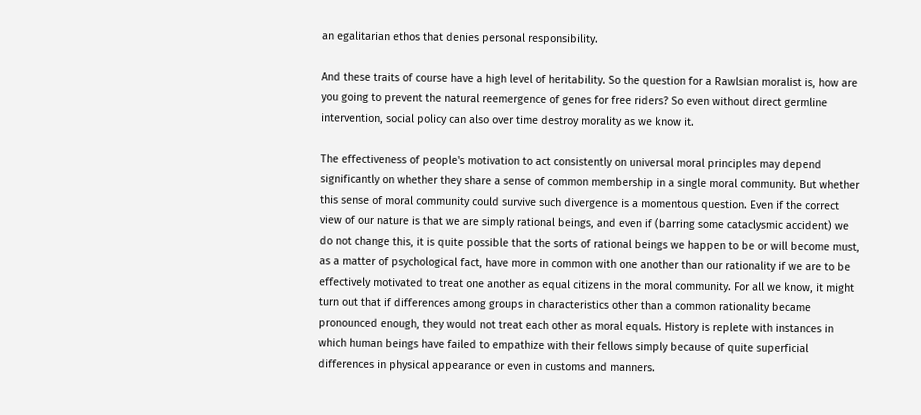an egalitarian ethos that denies personal responsibility.

And these traits of course have a high level of heritability. So the question for a Rawlsian moralist is, how are you going to prevent the natural reemergence of genes for free riders? So even without direct germline intervention, social policy can also over time destroy morality as we know it.

The effectiveness of people's motivation to act consistently on universal moral principles may depend significantly on whether they share a sense of common membership in a single moral community. But whether this sense of moral community could survive such divergence is a momentous question. Even if the correct view of our nature is that we are simply rational beings, and even if (barring some cataclysmic accident) we do not change this, it is quite possible that the sorts of rational beings we happen to be or will become must, as a matter of psychological fact, have more in common with one another than our rationality if we are to be effectively motivated to treat one another as equal citizens in the moral community. For all we know, it might turn out that if differences among groups in characteristics other than a common rationality became pronounced enough, they would not treat each other as moral equals. History is replete with instances in which human beings have failed to empathize with their fellows simply because of quite superficial differences in physical appearance or even in customs and manners.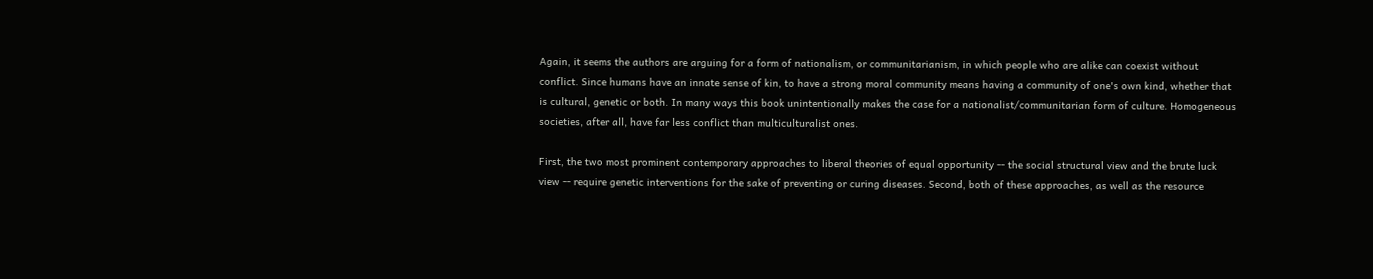Again, it seems the authors are arguing for a form of nationalism, or communitarianism, in which people who are alike can coexist without conflict. Since humans have an innate sense of kin, to have a strong moral community means having a community of one's own kind, whether that is cultural, genetic or both. In many ways this book unintentionally makes the case for a nationalist/communitarian form of culture. Homogeneous societies, after all, have far less conflict than multiculturalist ones.

First, the two most prominent contemporary approaches to liberal theories of equal opportunity -- the social structural view and the brute luck view -- require genetic interventions for the sake of preventing or curing diseases. Second, both of these approaches, as well as the resource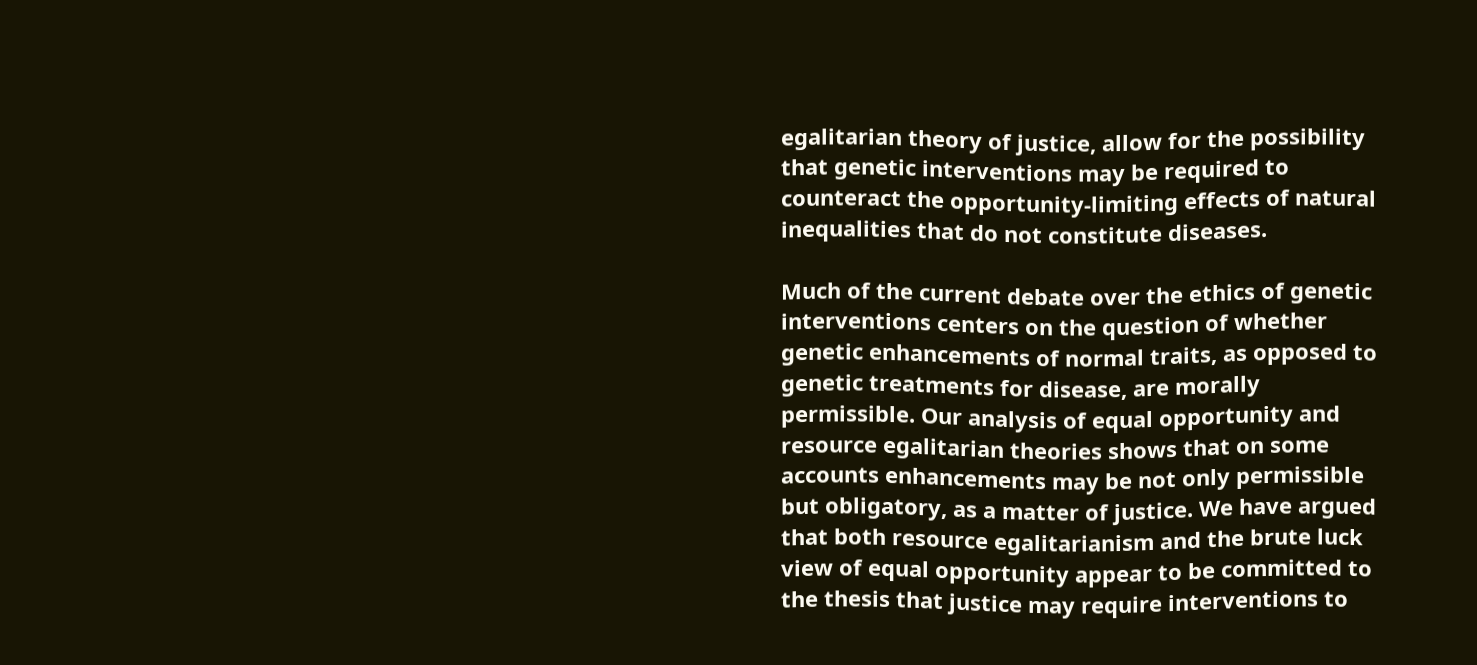egalitarian theory of justice, allow for the possibility that genetic interventions may be required to counteract the opportunity-limiting effects of natural inequalities that do not constitute diseases.

Much of the current debate over the ethics of genetic interventions centers on the question of whether genetic enhancements of normal traits, as opposed to genetic treatments for disease, are morally permissible. Our analysis of equal opportunity and resource egalitarian theories shows that on some accounts enhancements may be not only permissible but obligatory, as a matter of justice. We have argued that both resource egalitarianism and the brute luck view of equal opportunity appear to be committed to the thesis that justice may require interventions to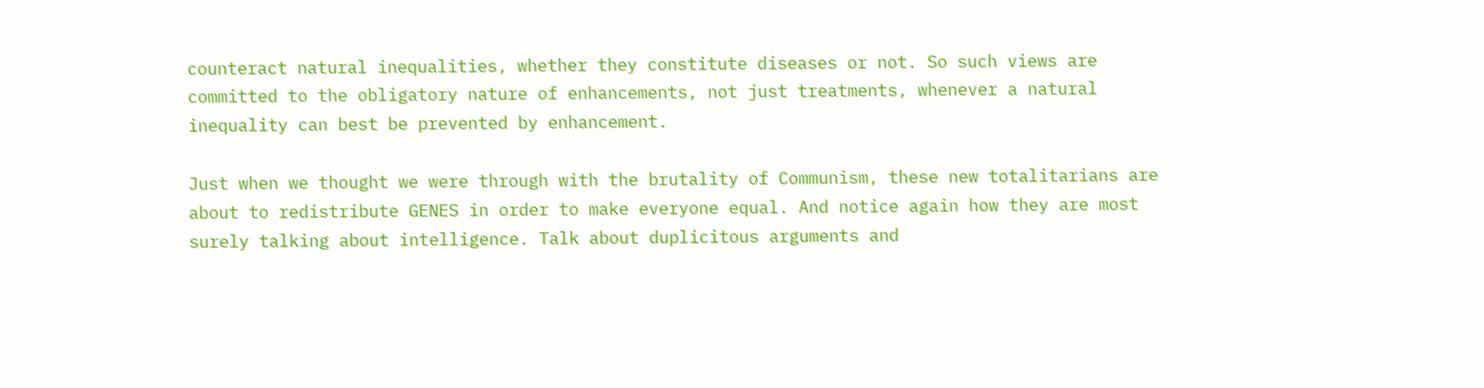counteract natural inequalities, whether they constitute diseases or not. So such views are committed to the obligatory nature of enhancements, not just treatments, whenever a natural inequality can best be prevented by enhancement.

Just when we thought we were through with the brutality of Communism, these new totalitarians are about to redistribute GENES in order to make everyone equal. And notice again how they are most surely talking about intelligence. Talk about duplicitous arguments and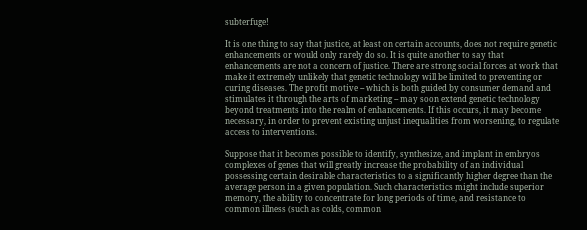subterfuge!

It is one thing to say that justice, at least on certain accounts, does not require genetic enhancements or would only rarely do so. It is quite another to say that enhancements are not a concern of justice. There are strong social forces at work that make it extremely unlikely that genetic technology will be limited to preventing or curing diseases. The profit motive -- which is both guided by consumer demand and stimulates it through the arts of marketing -- may soon extend genetic technology beyond treatments into the realm of enhancements. If this occurs, it may become necessary, in order to prevent existing unjust inequalities from worsening, to regulate access to interventions.

Suppose that it becomes possible to identify, synthesize, and implant in embryos complexes of genes that will greatly increase the probability of an individual possessing certain desirable characteristics to a significantly higher degree than the average person in a given population. Such characteristics might include superior memory, the ability to concentrate for long periods of time, and resistance to common illness (such as colds, common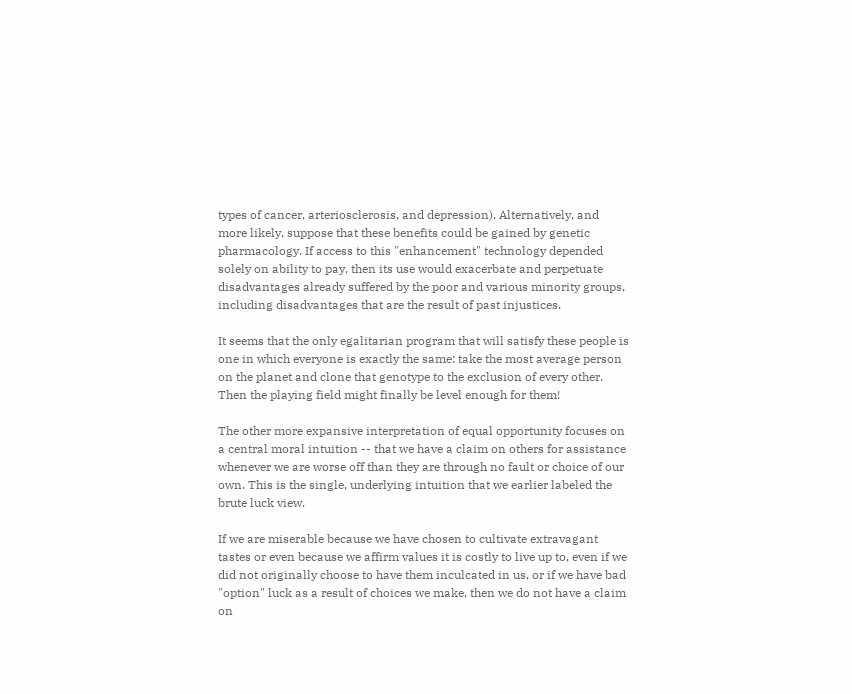types of cancer, arteriosclerosis, and depression). Alternatively, and more likely, suppose that these benefits could be gained by genetic pharmacology. If access to this "enhancement" technology depended solely on ability to pay, then its use would exacerbate and perpetuate disadvantages already suffered by the poor and various minority groups, including disadvantages that are the result of past injustices.

It seems that the only egalitarian program that will satisfy these people is one in which everyone is exactly the same: take the most average person on the planet and clone that genotype to the exclusion of every other. Then the playing field might finally be level enough for them!

The other more expansive interpretation of equal opportunity focuses on a central moral intuition -- that we have a claim on others for assistance whenever we are worse off than they are through no fault or choice of our own. This is the single, underlying intuition that we earlier labeled the brute luck view.

If we are miserable because we have chosen to cultivate extravagant tastes or even because we affirm values it is costly to live up to, even if we did not originally choose to have them inculcated in us, or if we have bad "option" luck as a result of choices we make, then we do not have a claim on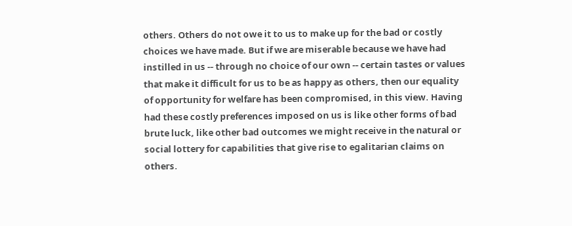others. Others do not owe it to us to make up for the bad or costly choices we have made. But if we are miserable because we have had instilled in us -- through no choice of our own -- certain tastes or values that make it difficult for us to be as happy as others, then our equality of opportunity for welfare has been compromised, in this view. Having had these costly preferences imposed on us is like other forms of bad brute luck, like other bad outcomes we might receive in the natural or social lottery for capabilities that give rise to egalitarian claims on others.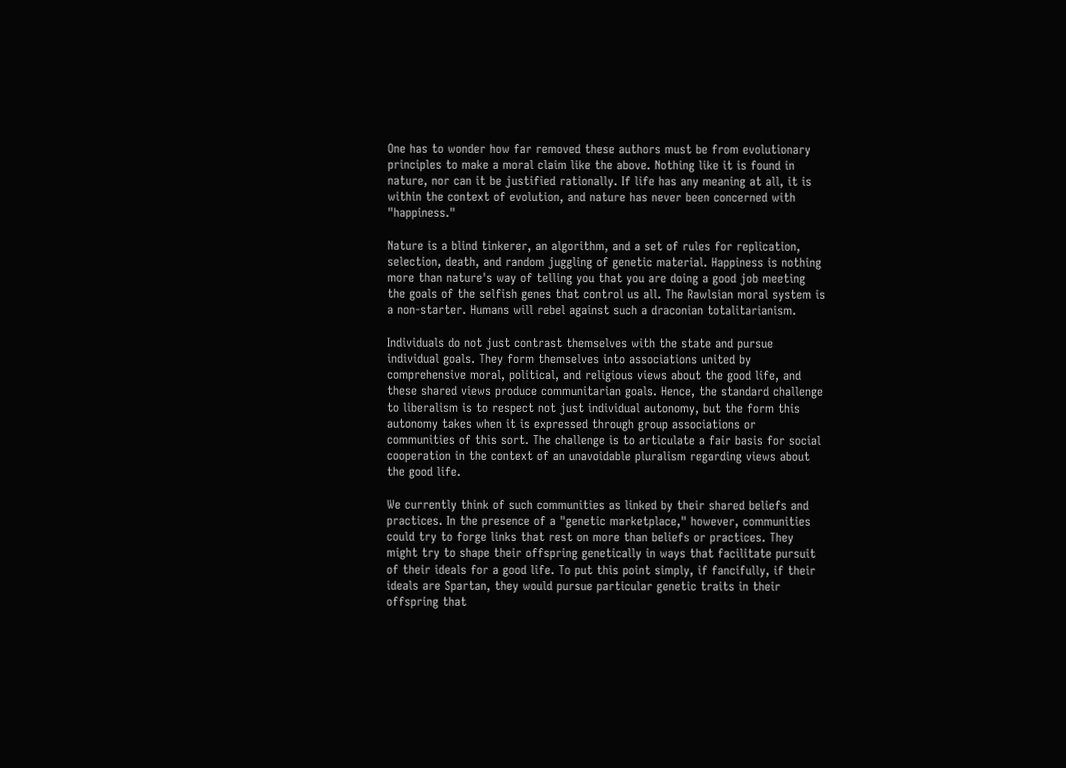One has to wonder how far removed these authors must be from evolutionary principles to make a moral claim like the above. Nothing like it is found in nature, nor can it be justified rationally. If life has any meaning at all, it is within the context of evolution, and nature has never been concerned with "happiness."

Nature is a blind tinkerer, an algorithm, and a set of rules for replication, selection, death, and random juggling of genetic material. Happiness is nothing more than nature's way of telling you that you are doing a good job meeting the goals of the selfish genes that control us all. The Rawlsian moral system is a non-starter. Humans will rebel against such a draconian totalitarianism.

Individuals do not just contrast themselves with the state and pursue individual goals. They form themselves into associations united by comprehensive moral, political, and religious views about the good life, and these shared views produce communitarian goals. Hence, the standard challenge to liberalism is to respect not just individual autonomy, but the form this autonomy takes when it is expressed through group associations or communities of this sort. The challenge is to articulate a fair basis for social cooperation in the context of an unavoidable pluralism regarding views about the good life.

We currently think of such communities as linked by their shared beliefs and practices. In the presence of a "genetic marketplace," however, communities could try to forge links that rest on more than beliefs or practices. They might try to shape their offspring genetically in ways that facilitate pursuit of their ideals for a good life. To put this point simply, if fancifully, if their ideals are Spartan, they would pursue particular genetic traits in their offspring that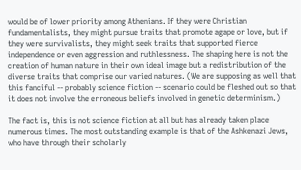would be of lower priority among Athenians. If they were Christian fundamentalists, they might pursue traits that promote agape or love, but if they were survivalists, they might seek traits that supported fierce independence or even aggression and ruthlessness. The shaping here is not the creation of human nature in their own ideal image but a redistribution of the diverse traits that comprise our varied natures. (We are supposing as well that this fanciful -- probably science fiction -- scenario could be fleshed out so that it does not involve the erroneous beliefs involved in genetic determinism.)

The fact is, this is not science fiction at all but has already taken place numerous times. The most outstanding example is that of the Ashkenazi Jews, who have through their scholarly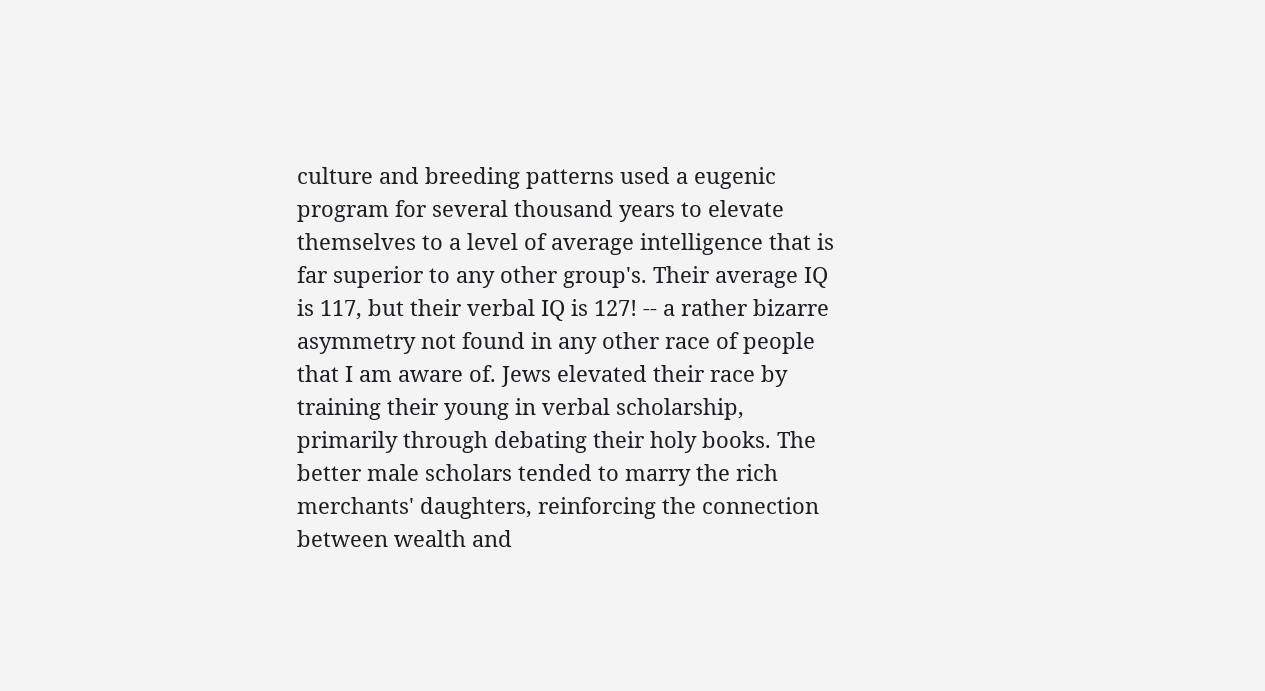culture and breeding patterns used a eugenic program for several thousand years to elevate themselves to a level of average intelligence that is far superior to any other group's. Their average IQ is 117, but their verbal IQ is 127! -- a rather bizarre asymmetry not found in any other race of people that I am aware of. Jews elevated their race by training their young in verbal scholarship, primarily through debating their holy books. The better male scholars tended to marry the rich merchants' daughters, reinforcing the connection between wealth and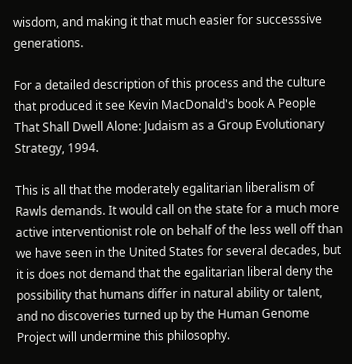wisdom, and making it that much easier for successsive generations.

For a detailed description of this process and the culture that produced it see Kevin MacDonald's book A People That Shall Dwell Alone: Judaism as a Group Evolutionary Strategy, 1994.

This is all that the moderately egalitarian liberalism of Rawls demands. It would call on the state for a much more active interventionist role on behalf of the less well off than we have seen in the United States for several decades, but it is does not demand that the egalitarian liberal deny the possibility that humans differ in natural ability or talent, and no discoveries turned up by the Human Genome Project will undermine this philosophy.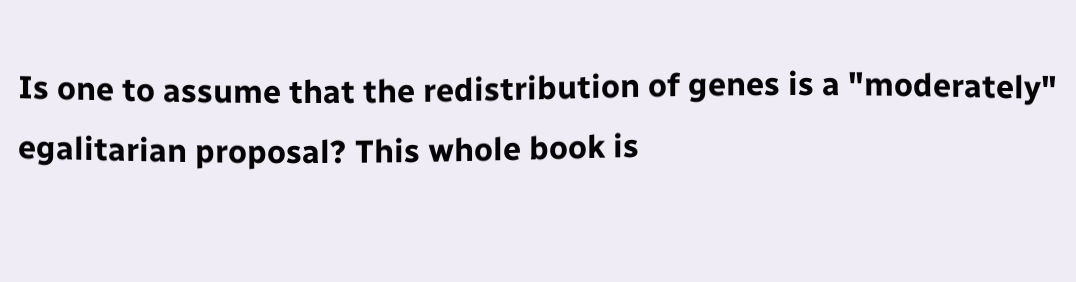Is one to assume that the redistribution of genes is a "moderately" egalitarian proposal? This whole book is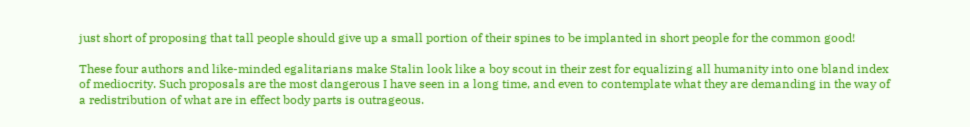just short of proposing that tall people should give up a small portion of their spines to be implanted in short people for the common good!

These four authors and like-minded egalitarians make Stalin look like a boy scout in their zest for equalizing all humanity into one bland index of mediocrity. Such proposals are the most dangerous I have seen in a long time, and even to contemplate what they are demanding in the way of a redistribution of what are in effect body parts is outrageous.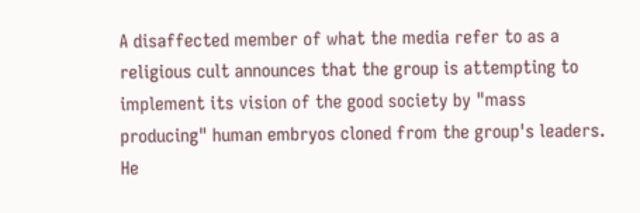A disaffected member of what the media refer to as a religious cult announces that the group is attempting to implement its vision of the good society by "mass producing" human embryos cloned from the group's leaders. He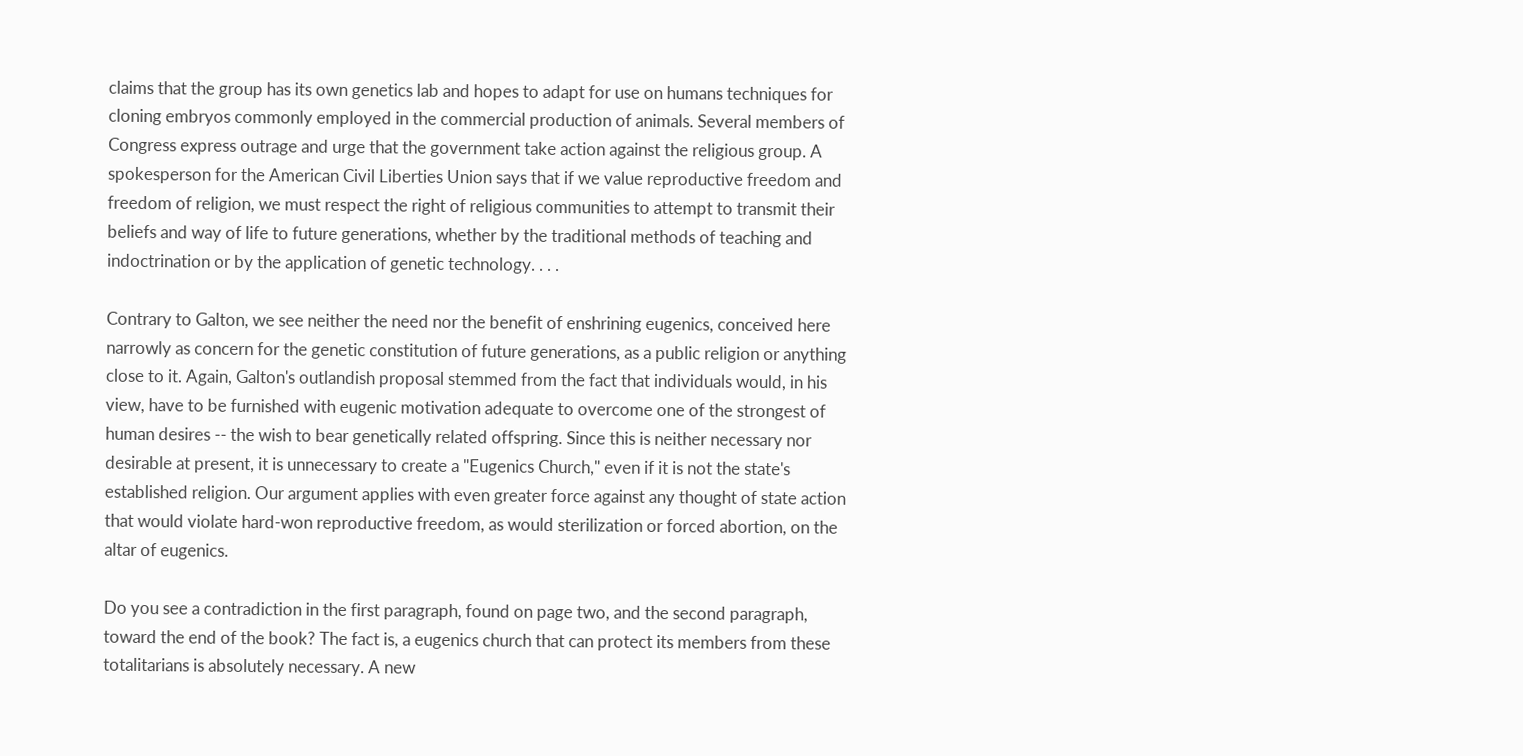claims that the group has its own genetics lab and hopes to adapt for use on humans techniques for cloning embryos commonly employed in the commercial production of animals. Several members of Congress express outrage and urge that the government take action against the religious group. A spokesperson for the American Civil Liberties Union says that if we value reproductive freedom and freedom of religion, we must respect the right of religious communities to attempt to transmit their beliefs and way of life to future generations, whether by the traditional methods of teaching and indoctrination or by the application of genetic technology. . . .

Contrary to Galton, we see neither the need nor the benefit of enshrining eugenics, conceived here narrowly as concern for the genetic constitution of future generations, as a public religion or anything close to it. Again, Galton's outlandish proposal stemmed from the fact that individuals would, in his view, have to be furnished with eugenic motivation adequate to overcome one of the strongest of human desires -- the wish to bear genetically related offspring. Since this is neither necessary nor desirable at present, it is unnecessary to create a "Eugenics Church," even if it is not the state's established religion. Our argument applies with even greater force against any thought of state action that would violate hard-won reproductive freedom, as would sterilization or forced abortion, on the altar of eugenics.

Do you see a contradiction in the first paragraph, found on page two, and the second paragraph, toward the end of the book? The fact is, a eugenics church that can protect its members from these totalitarians is absolutely necessary. A new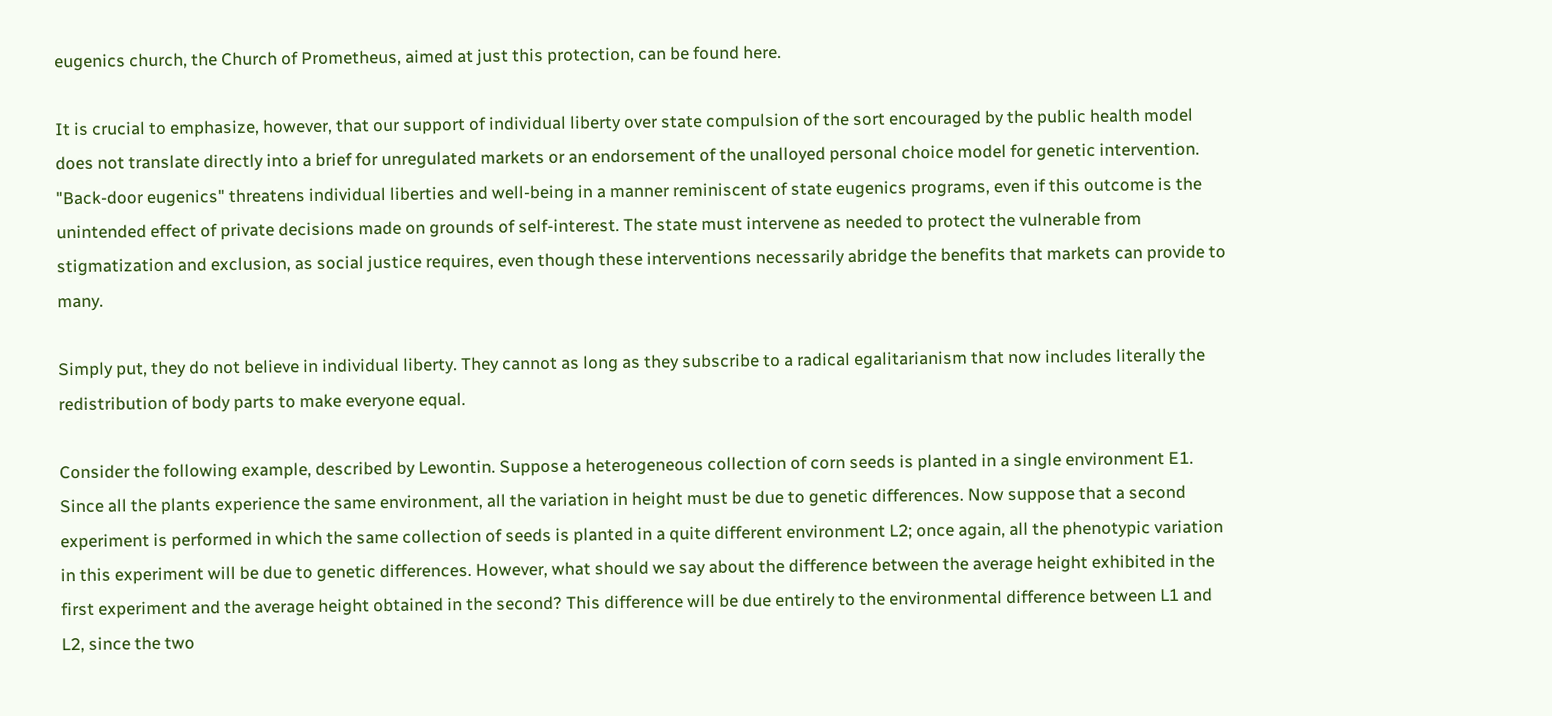eugenics church, the Church of Prometheus, aimed at just this protection, can be found here.

It is crucial to emphasize, however, that our support of individual liberty over state compulsion of the sort encouraged by the public health model does not translate directly into a brief for unregulated markets or an endorsement of the unalloyed personal choice model for genetic intervention. "Back-door eugenics" threatens individual liberties and well-being in a manner reminiscent of state eugenics programs, even if this outcome is the unintended effect of private decisions made on grounds of self-interest. The state must intervene as needed to protect the vulnerable from stigmatization and exclusion, as social justice requires, even though these interventions necessarily abridge the benefits that markets can provide to many.

Simply put, they do not believe in individual liberty. They cannot as long as they subscribe to a radical egalitarianism that now includes literally the redistribution of body parts to make everyone equal.

Consider the following example, described by Lewontin. Suppose a heterogeneous collection of corn seeds is planted in a single environment E1. Since all the plants experience the same environment, all the variation in height must be due to genetic differences. Now suppose that a second experiment is performed in which the same collection of seeds is planted in a quite different environment L2; once again, all the phenotypic variation in this experiment will be due to genetic differences. However, what should we say about the difference between the average height exhibited in the first experiment and the average height obtained in the second? This difference will be due entirely to the environmental difference between L1 and L2, since the two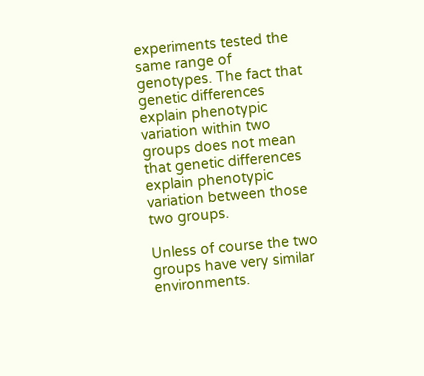experiments tested the same range of genotypes. The fact that genetic differences explain phenotypic variation within two groups does not mean that genetic differences explain phenotypic variation between those two groups.

Unless of course the two groups have very similar environments.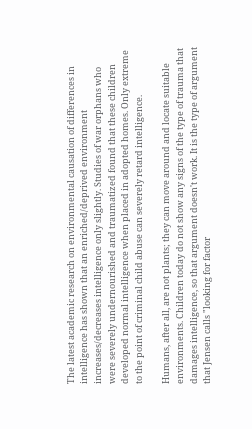The latest academic research on environmental causation of differences in intelligence has shown that an enriched/deprived environment increases/decreases intelligence only slightly. Studies of war orphans who were severely undernourished and traumatized found that these children developed normal intelligence when placed in adopted homes. Only extreme to the point of criminal child abuse can severely retard intelligence.

Humans, after all, are not plants; they can move around and locate suitable environments. Children today do not show any signs of the type of trauma that damages intelligence, so that argument doesn't work. It is the type of argument that Jensen calls "looking for factor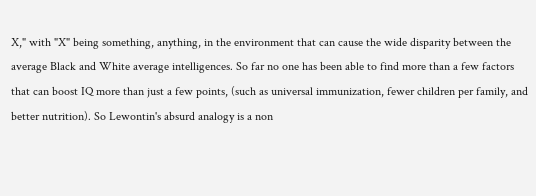X," with "X" being something, anything, in the environment that can cause the wide disparity between the average Black and White average intelligences. So far no one has been able to find more than a few factors that can boost IQ more than just a few points, (such as universal immunization, fewer children per family, and better nutrition). So Lewontin's absurd analogy is a non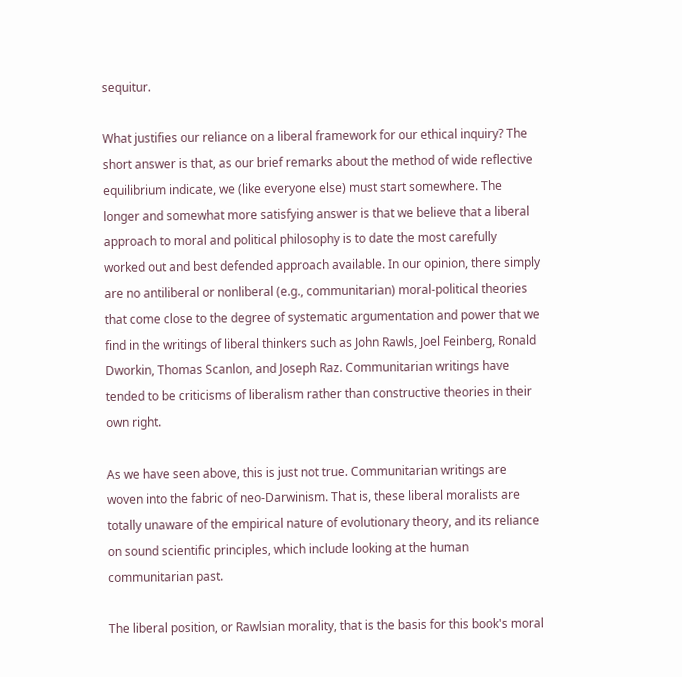sequitur.

What justifies our reliance on a liberal framework for our ethical inquiry? The short answer is that, as our brief remarks about the method of wide reflective equilibrium indicate, we (like everyone else) must start somewhere. The longer and somewhat more satisfying answer is that we believe that a liberal approach to moral and political philosophy is to date the most carefully worked out and best defended approach available. In our opinion, there simply are no antiliberal or nonliberal (e.g., communitarian) moral-political theories that come close to the degree of systematic argumentation and power that we find in the writings of liberal thinkers such as John Rawls, Joel Feinberg, Ronald Dworkin, Thomas Scanlon, and Joseph Raz. Communitarian writings have tended to be criticisms of liberalism rather than constructive theories in their own right.

As we have seen above, this is just not true. Communitarian writings are woven into the fabric of neo-Darwinism. That is, these liberal moralists are totally unaware of the empirical nature of evolutionary theory, and its reliance on sound scientific principles, which include looking at the human communitarian past.

The liberal position, or Rawlsian morality, that is the basis for this book's moral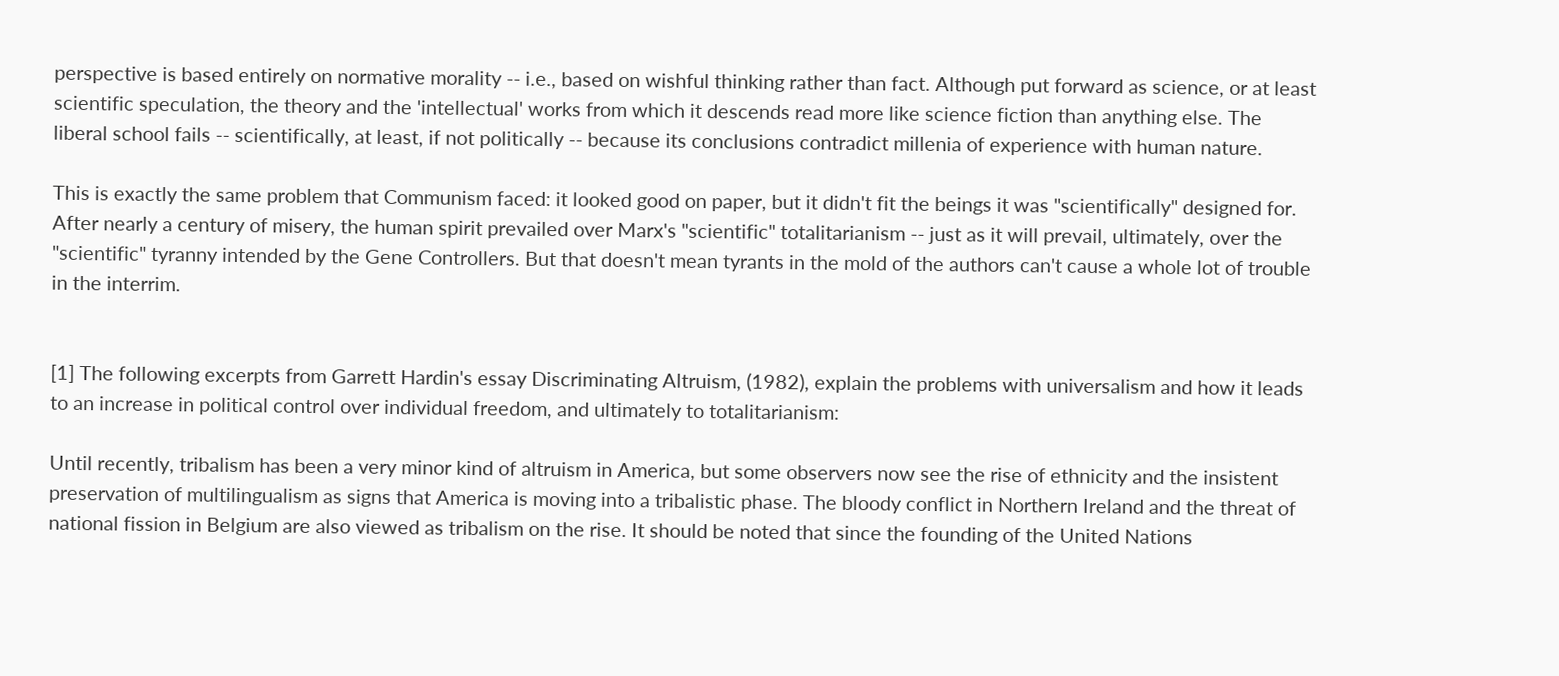perspective is based entirely on normative morality -- i.e., based on wishful thinking rather than fact. Although put forward as science, or at least scientific speculation, the theory and the 'intellectual' works from which it descends read more like science fiction than anything else. The liberal school fails -- scientifically, at least, if not politically -- because its conclusions contradict millenia of experience with human nature.

This is exactly the same problem that Communism faced: it looked good on paper, but it didn't fit the beings it was "scientifically" designed for. After nearly a century of misery, the human spirit prevailed over Marx's "scientific" totalitarianism -- just as it will prevail, ultimately, over the "scientific" tyranny intended by the Gene Controllers. But that doesn't mean tyrants in the mold of the authors can't cause a whole lot of trouble in the interrim.


[1] The following excerpts from Garrett Hardin's essay Discriminating Altruism, (1982), explain the problems with universalism and how it leads to an increase in political control over individual freedom, and ultimately to totalitarianism:

Until recently, tribalism has been a very minor kind of altruism in America, but some observers now see the rise of ethnicity and the insistent preservation of multilingualism as signs that America is moving into a tribalistic phase. The bloody conflict in Northern Ireland and the threat of national fission in Belgium are also viewed as tribalism on the rise. It should be noted that since the founding of the United Nations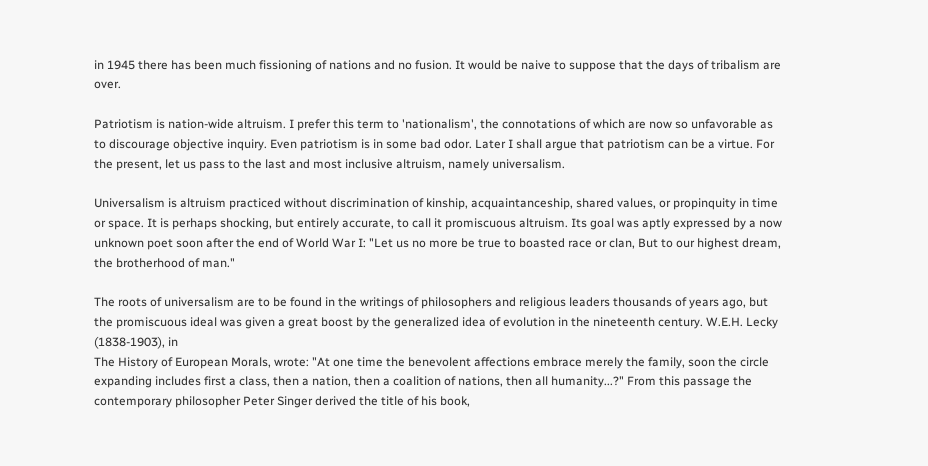in 1945 there has been much fissioning of nations and no fusion. It would be naive to suppose that the days of tribalism are over.

Patriotism is nation-wide altruism. I prefer this term to 'nationalism', the connotations of which are now so unfavorable as to discourage objective inquiry. Even patriotism is in some bad odor. Later I shall argue that patriotism can be a virtue. For the present, let us pass to the last and most inclusive altruism, namely universalism.

Universalism is altruism practiced without discrimination of kinship, acquaintanceship, shared values, or propinquity in time or space. It is perhaps shocking, but entirely accurate, to call it promiscuous altruism. Its goal was aptly expressed by a now unknown poet soon after the end of World War I: "Let us no more be true to boasted race or clan, But to our highest dream, the brotherhood of man."

The roots of universalism are to be found in the writings of philosophers and religious leaders thousands of years ago, but the promiscuous ideal was given a great boost by the generalized idea of evolution in the nineteenth century. W.E.H. Lecky (1838-1903), in
The History of European Morals, wrote: "At one time the benevolent affections embrace merely the family, soon the circle expanding includes first a class, then a nation, then a coalition of nations, then all humanity...?" From this passage the contemporary philosopher Peter Singer derived the title of his book,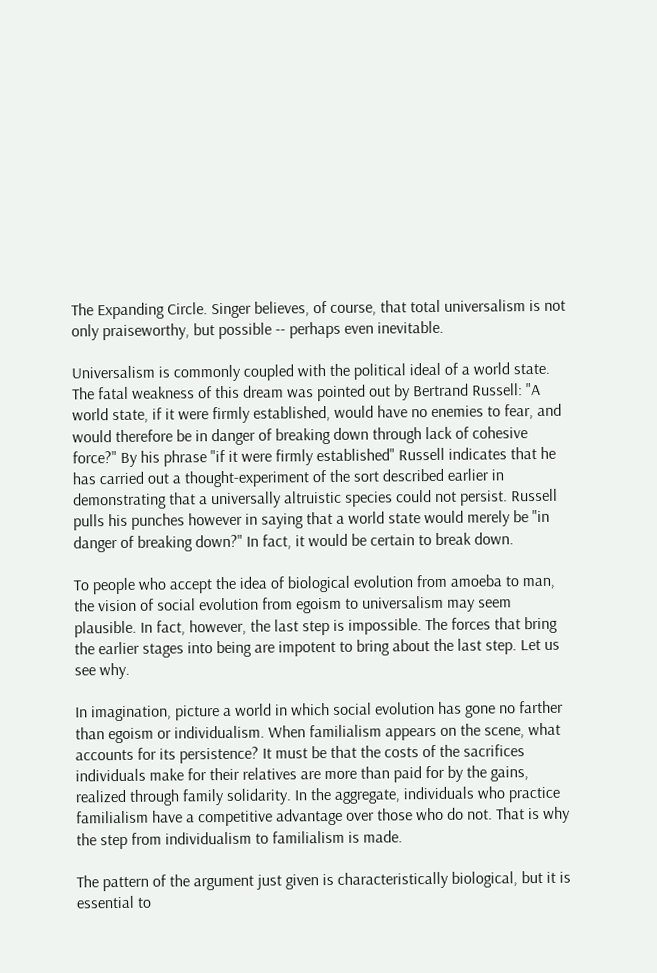The Expanding Circle. Singer believes, of course, that total universalism is not only praiseworthy, but possible -- perhaps even inevitable.

Universalism is commonly coupled with the political ideal of a world state. The fatal weakness of this dream was pointed out by Bertrand Russell: "A world state, if it were firmly established, would have no enemies to fear, and would therefore be in danger of breaking down through lack of cohesive force?" By his phrase "if it were firmly established" Russell indicates that he has carried out a thought-experiment of the sort described earlier in demonstrating that a universally altruistic species could not persist. Russell pulls his punches however in saying that a world state would merely be "in danger of breaking down?" In fact, it would be certain to break down.

To people who accept the idea of biological evolution from amoeba to man, the vision of social evolution from egoism to universalism may seem plausible. In fact, however, the last step is impossible. The forces that bring the earlier stages into being are impotent to bring about the last step. Let us see why.

In imagination, picture a world in which social evolution has gone no farther than egoism or individualism. When familialism appears on the scene, what accounts for its persistence? It must be that the costs of the sacrifices individuals make for their relatives are more than paid for by the gains, realized through family solidarity. In the aggregate, individuals who practice familialism have a competitive advantage over those who do not. That is why the step from individualism to familialism is made.

The pattern of the argument just given is characteristically biological, but it is essential to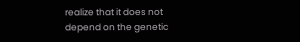realize that it does not depend on the genetic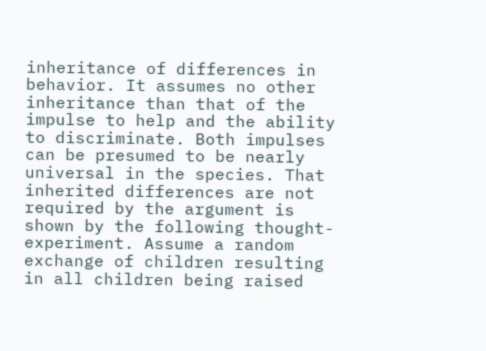inheritance of differences in behavior. It assumes no other inheritance than that of the impulse to help and the ability to discriminate. Both impulses can be presumed to be nearly universal in the species. That inherited differences are not required by the argument is shown by the following thought-experiment. Assume a random exchange of children resulting in all children being raised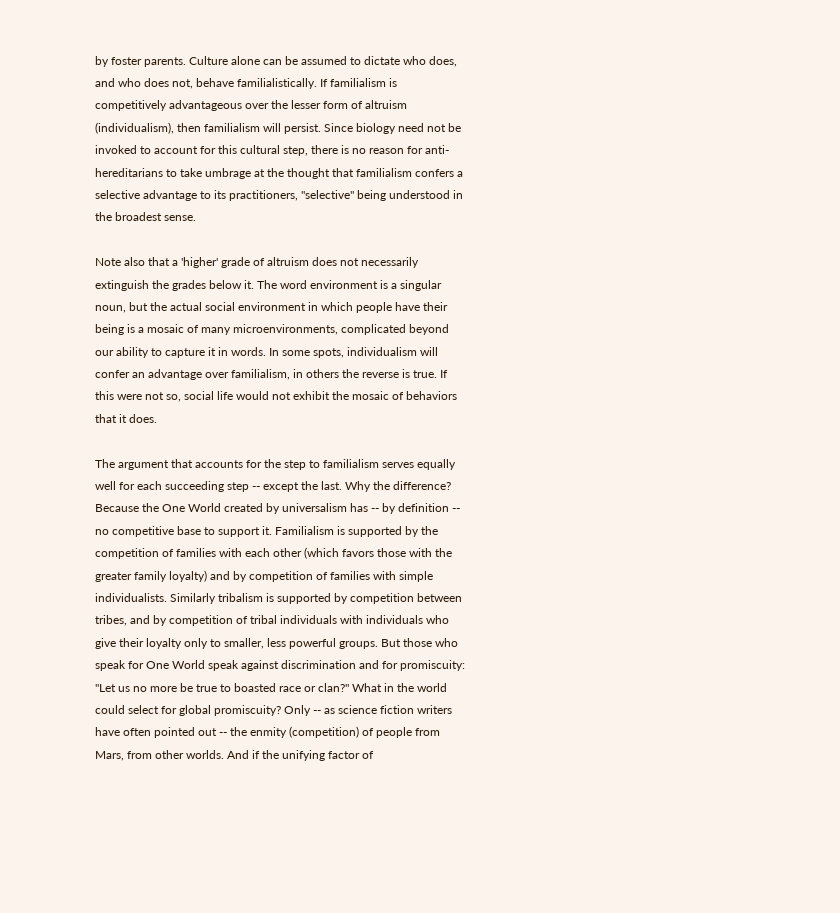by foster parents. Culture alone can be assumed to dictate who does, and who does not, behave familialistically. If familialism is competitively advantageous over the lesser form of altruism (individualism), then familialism will persist. Since biology need not be invoked to account for this cultural step, there is no reason for anti-hereditarians to take umbrage at the thought that familialism confers a selective advantage to its practitioners, "selective" being understood in the broadest sense.

Note also that a 'higher' grade of altruism does not necessarily extinguish the grades below it. The word environment is a singular noun, but the actual social environment in which people have their being is a mosaic of many microenvironments, complicated beyond our ability to capture it in words. In some spots, individualism will confer an advantage over familialism, in others the reverse is true. If this were not so, social life would not exhibit the mosaic of behaviors that it does.

The argument that accounts for the step to familialism serves equally well for each succeeding step -- except the last. Why the difference? Because the One World created by universalism has -- by definition -- no competitive base to support it. Familialism is supported by the competition of families with each other (which favors those with the greater family loyalty) and by competition of families with simple individualists. Similarly tribalism is supported by competition between tribes, and by competition of tribal individuals with individuals who give their loyalty only to smaller, less powerful groups. But those who speak for One World speak against discrimination and for promiscuity: "Let us no more be true to boasted race or clan?" What in the world could select for global promiscuity? Only -- as science fiction writers have often pointed out -- the enmity (competition) of people from Mars, from other worlds. And if the unifying factor of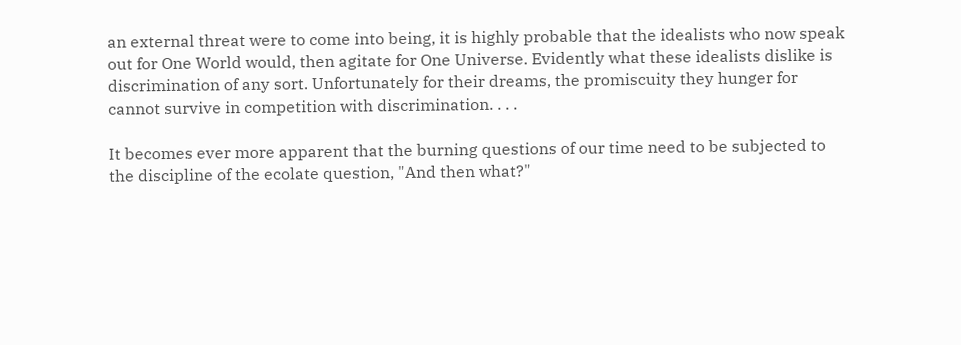an external threat were to come into being, it is highly probable that the idealists who now speak out for One World would, then agitate for One Universe. Evidently what these idealists dislike is discrimination of any sort. Unfortunately for their dreams, the promiscuity they hunger for cannot survive in competition with discrimination. . . .

It becomes ever more apparent that the burning questions of our time need to be subjected to the discipline of the ecolate question, "And then what?"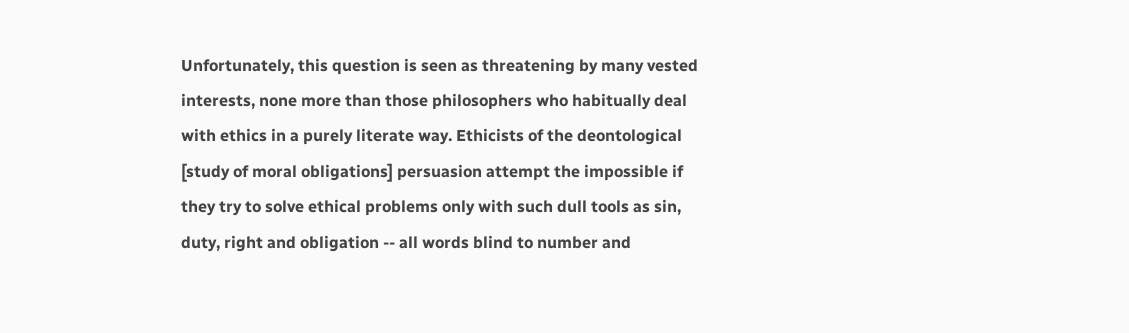Unfortunately, this question is seen as threatening by many vested interests, none more than those philosophers who habitually deal with ethics in a purely literate way. Ethicists of the deontological [study of moral obligations] persuasion attempt the impossible if they try to solve ethical problems only with such dull tools as sin, duty, right and obligation -- all words blind to number and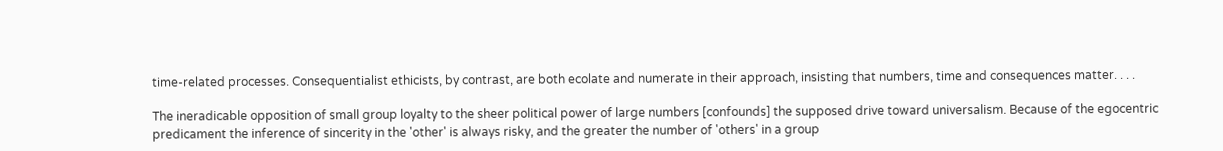time-related processes. Consequentialist ethicists, by contrast, are both ecolate and numerate in their approach, insisting that numbers, time and consequences matter. . . .

The ineradicable opposition of small group loyalty to the sheer political power of large numbers [confounds] the supposed drive toward universalism. Because of the egocentric predicament the inference of sincerity in the 'other' is always risky, and the greater the number of 'others' in a group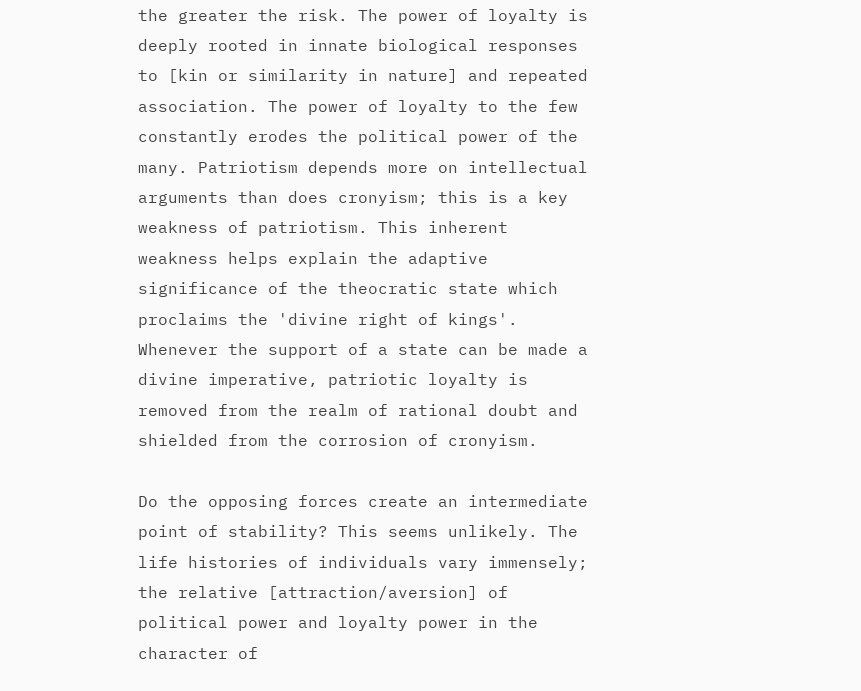the greater the risk. The power of loyalty is deeply rooted in innate biological responses to [kin or similarity in nature] and repeated association. The power of loyalty to the few constantly erodes the political power of the many. Patriotism depends more on intellectual arguments than does cronyism; this is a key weakness of patriotism. This inherent weakness helps explain the adaptive significance of the theocratic state which proclaims the 'divine right of kings'. Whenever the support of a state can be made a divine imperative, patriotic loyalty is removed from the realm of rational doubt and shielded from the corrosion of cronyism.

Do the opposing forces create an intermediate point of stability? This seems unlikely. The life histories of individuals vary immensely; the relative [attraction/aversion] of political power and loyalty power in the character of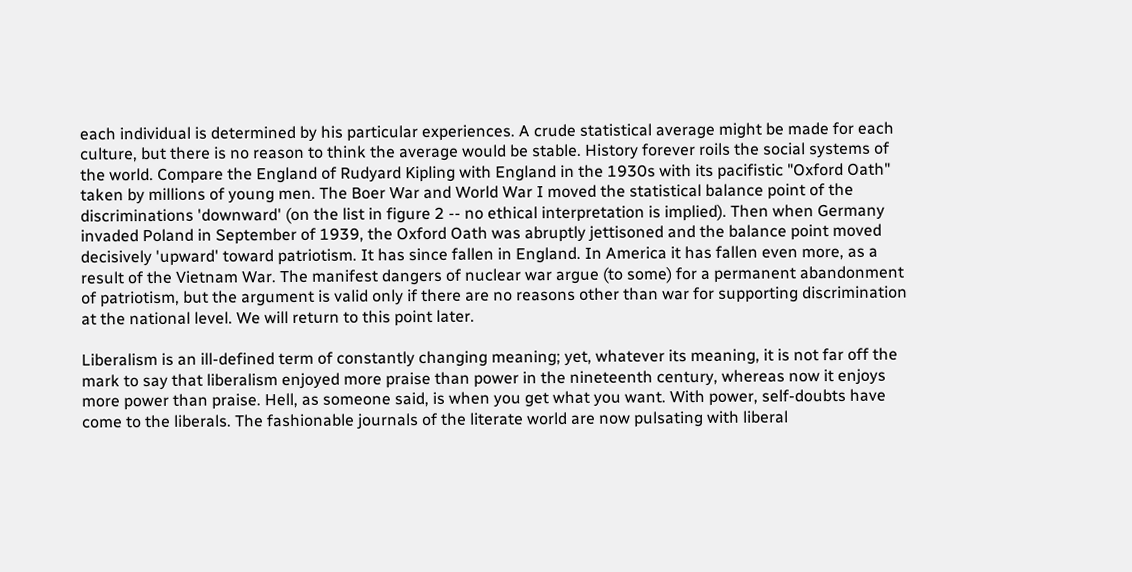each individual is determined by his particular experiences. A crude statistical average might be made for each culture, but there is no reason to think the average would be stable. History forever roils the social systems of the world. Compare the England of Rudyard Kipling with England in the 1930s with its pacifistic "Oxford Oath" taken by millions of young men. The Boer War and World War I moved the statistical balance point of the discriminations 'downward' (on the list in figure 2 -- no ethical interpretation is implied). Then when Germany invaded Poland in September of 1939, the Oxford Oath was abruptly jettisoned and the balance point moved decisively 'upward' toward patriotism. It has since fallen in England. In America it has fallen even more, as a result of the Vietnam War. The manifest dangers of nuclear war argue (to some) for a permanent abandonment of patriotism, but the argument is valid only if there are no reasons other than war for supporting discrimination at the national level. We will return to this point later.

Liberalism is an ill-defined term of constantly changing meaning; yet, whatever its meaning, it is not far off the mark to say that liberalism enjoyed more praise than power in the nineteenth century, whereas now it enjoys more power than praise. Hell, as someone said, is when you get what you want. With power, self-doubts have come to the liberals. The fashionable journals of the literate world are now pulsating with liberal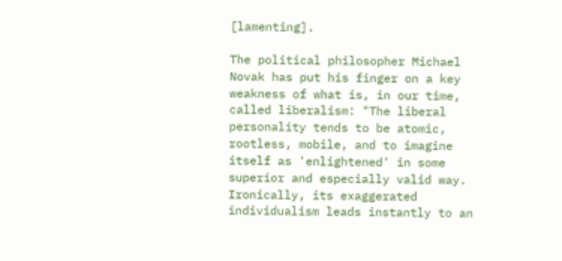[lamenting].

The political philosopher Michael Novak has put his finger on a key weakness of what is, in our time, called liberalism: "The liberal personality tends to be atomic, rootless, mobile, and to imagine itself as 'enlightened' in some superior and especially valid way. Ironically, its exaggerated individualism leads instantly to an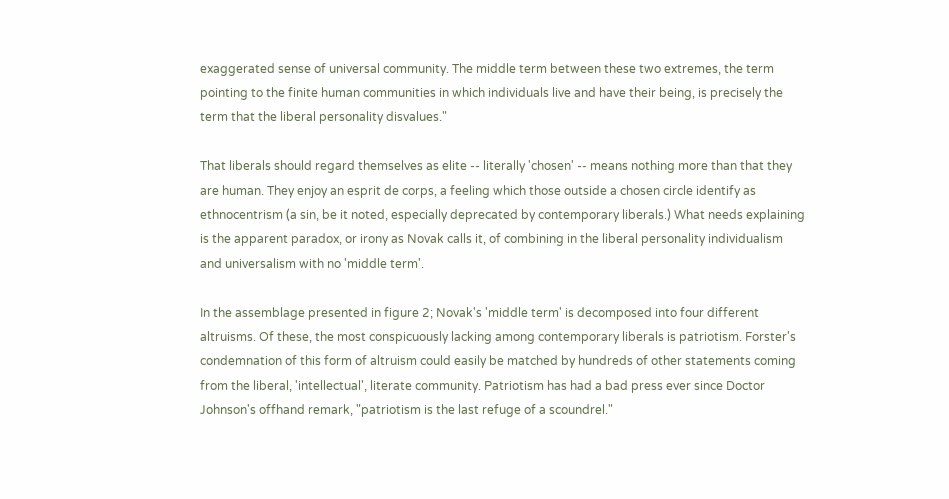exaggerated sense of universal community. The middle term between these two extremes, the term pointing to the finite human communities in which individuals live and have their being, is precisely the term that the liberal personality disvalues."

That liberals should regard themselves as elite -- literally 'chosen' -- means nothing more than that they are human. They enjoy an esprit de corps, a feeling which those outside a chosen circle identify as ethnocentrism (a sin, be it noted, especially deprecated by contemporary liberals.) What needs explaining is the apparent paradox, or irony as Novak calls it, of combining in the liberal personality individualism and universalism with no 'middle term'.

In the assemblage presented in figure 2; Novak's 'middle term' is decomposed into four different altruisms. Of these, the most conspicuously lacking among contemporary liberals is patriotism. Forster's condemnation of this form of altruism could easily be matched by hundreds of other statements coming from the liberal, 'intellectual', literate community. Patriotism has had a bad press ever since Doctor Johnson's offhand remark, "patriotism is the last refuge of a scoundrel."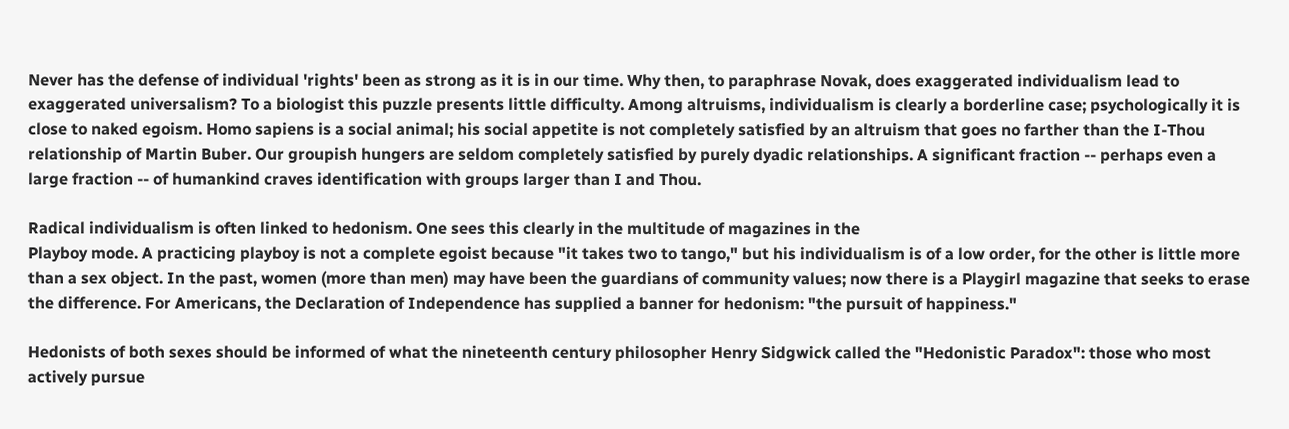Never has the defense of individual 'rights' been as strong as it is in our time. Why then, to paraphrase Novak, does exaggerated individualism lead to exaggerated universalism? To a biologist this puzzle presents little difficulty. Among altruisms, individualism is clearly a borderline case; psychologically it is close to naked egoism. Homo sapiens is a social animal; his social appetite is not completely satisfied by an altruism that goes no farther than the I-Thou relationship of Martin Buber. Our groupish hungers are seldom completely satisfied by purely dyadic relationships. A significant fraction -- perhaps even a large fraction -- of humankind craves identification with groups larger than I and Thou.

Radical individualism is often linked to hedonism. One sees this clearly in the multitude of magazines in the
Playboy mode. A practicing playboy is not a complete egoist because "it takes two to tango," but his individualism is of a low order, for the other is little more than a sex object. In the past, women (more than men) may have been the guardians of community values; now there is a Playgirl magazine that seeks to erase the difference. For Americans, the Declaration of Independence has supplied a banner for hedonism: "the pursuit of happiness."

Hedonists of both sexes should be informed of what the nineteenth century philosopher Henry Sidgwick called the "Hedonistic Paradox": those who most actively pursue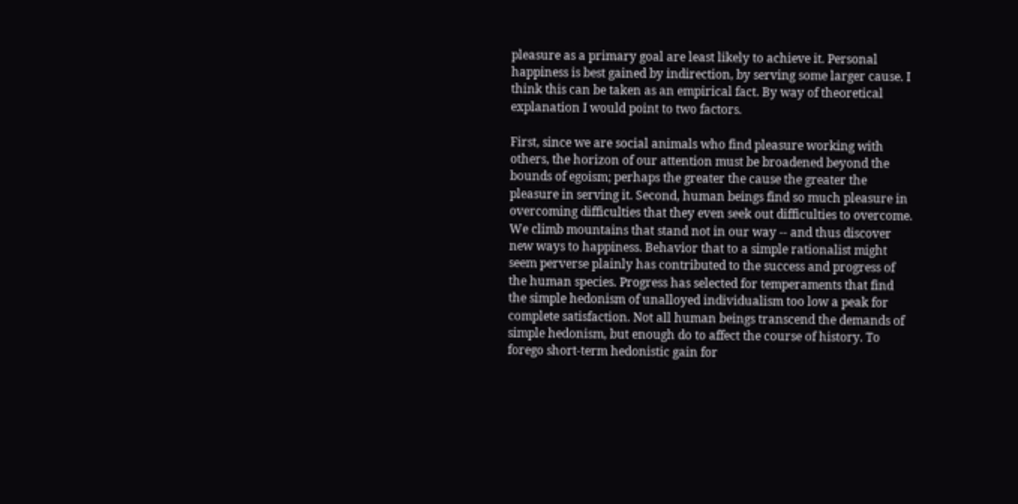pleasure as a primary goal are least likely to achieve it. Personal happiness is best gained by indirection, by serving some larger cause. I think this can be taken as an empirical fact. By way of theoretical explanation I would point to two factors.

First, since we are social animals who find pleasure working with others, the horizon of our attention must be broadened beyond the bounds of egoism; perhaps the greater the cause the greater the pleasure in serving it. Second, human beings find so much pleasure in overcoming difficulties that they even seek out difficulties to overcome. We climb mountains that stand not in our way -- and thus discover new ways to happiness. Behavior that to a simple rationalist might seem perverse plainly has contributed to the success and progress of the human species. Progress has selected for temperaments that find the simple hedonism of unalloyed individualism too low a peak for complete satisfaction. Not all human beings transcend the demands of simple hedonism, but enough do to affect the course of history. To forego short-term hedonistic gain for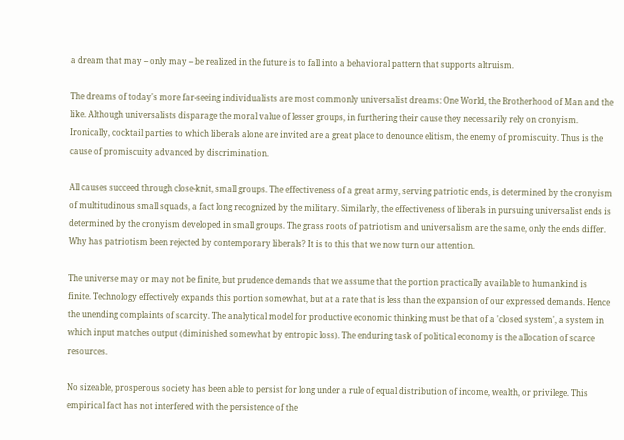a dream that may -- only may -- be realized in the future is to fall into a behavioral pattern that supports altruism.

The dreams of today's more far-seeing individualists are most commonly universalist dreams: One World, the Brotherhood of Man and the like. Although universalists disparage the moral value of lesser groups, in furthering their cause they necessarily rely on cronyism. Ironically, cocktail parties to which liberals alone are invited are a great place to denounce elitism, the enemy of promiscuity. Thus is the cause of promiscuity advanced by discrimination.

All causes succeed through close-knit, small groups. The effectiveness of a great army, serving patriotic ends, is determined by the cronyism of multitudinous small squads, a fact long recognized by the military. Similarly, the effectiveness of liberals in pursuing universalist ends is determined by the cronyism developed in small groups. The grass roots of patriotism and universalism are the same, only the ends differ. Why has patriotism been rejected by contemporary liberals? It is to this that we now turn our attention.

The universe may or may not be finite, but prudence demands that we assume that the portion practically available to humankind is finite. Technology effectively expands this portion somewhat, but at a rate that is less than the expansion of our expressed demands. Hence the unending complaints of scarcity. The analytical model for productive economic thinking must be that of a 'closed system', a system in which input matches output (diminished somewhat by entropic loss). The enduring task of political economy is the allocation of scarce resources.

No sizeable, prosperous society has been able to persist for long under a rule of equal distribution of income, wealth, or privilege. This empirical fact has not interfered with the persistence of the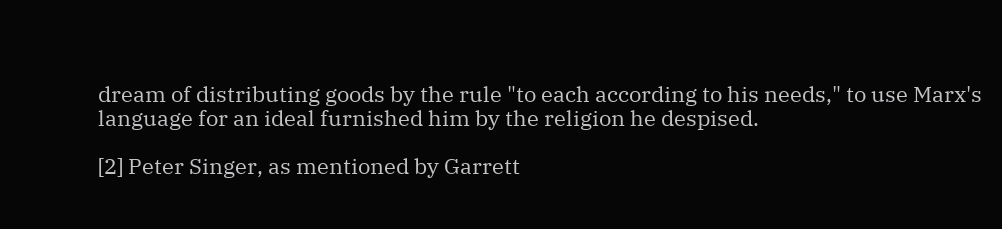dream of distributing goods by the rule "to each according to his needs," to use Marx's language for an ideal furnished him by the religion he despised.

[2] Peter Singer, as mentioned by Garrett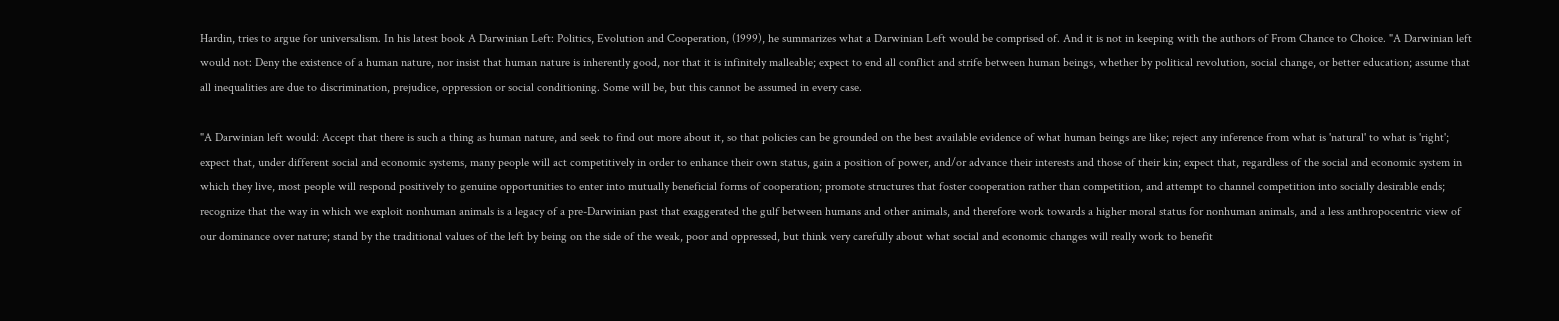Hardin, tries to argue for universalism. In his latest book A Darwinian Left: Politics, Evolution and Cooperation, (1999), he summarizes what a Darwinian Left would be comprised of. And it is not in keeping with the authors of From Chance to Choice. "A Darwinian left would not: Deny the existence of a human nature, nor insist that human nature is inherently good, nor that it is infinitely malleable; expect to end all conflict and strife between human beings, whether by political revolution, social change, or better education; assume that all inequalities are due to discrimination, prejudice, oppression or social conditioning. Some will be, but this cannot be assumed in every case.

"A Darwinian left would: Accept that there is such a thing as human nature, and seek to find out more about it, so that policies can be grounded on the best available evidence of what human beings are like; reject any inference from what is 'natural' to what is 'right'; expect that, under different social and economic systems, many people will act competitively in order to enhance their own status, gain a position of power, and/or advance their interests and those of their kin; expect that, regardless of the social and economic system in which they live, most people will respond positively to genuine opportunities to enter into mutually beneficial forms of cooperation; promote structures that foster cooperation rather than competition, and attempt to channel competition into socially desirable ends; recognize that the way in which we exploit nonhuman animals is a legacy of a pre-Darwinian past that exaggerated the gulf between humans and other animals, and therefore work towards a higher moral status for nonhuman animals, and a less anthropocentric view of our dominance over nature; stand by the traditional values of the left by being on the side of the weak, poor and oppressed, but think very carefully about what social and economic changes will really work to benefit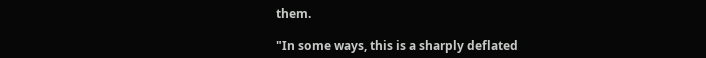them.

"In some ways, this is a sharply deflated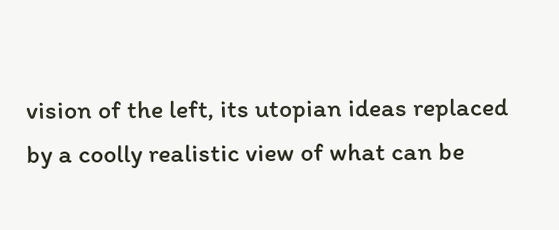vision of the left, its utopian ideas replaced by a coolly realistic view of what can be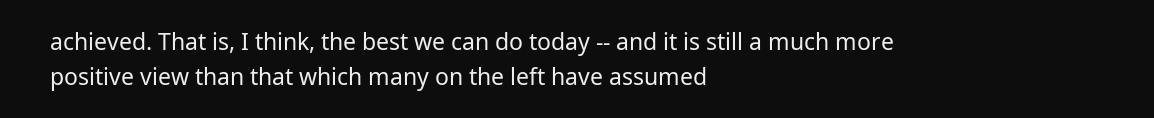achieved. That is, I think, the best we can do today -- and it is still a much more positive view than that which many on the left have assumed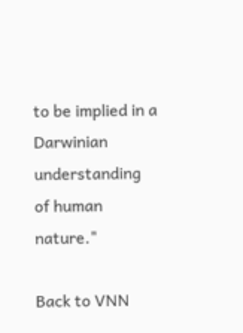to be implied in a Darwinian understanding of human nature."

Back to VNN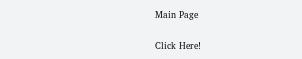Main Page

Click Here!